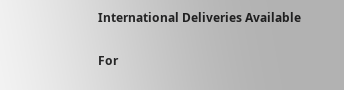International Deliveries Available

For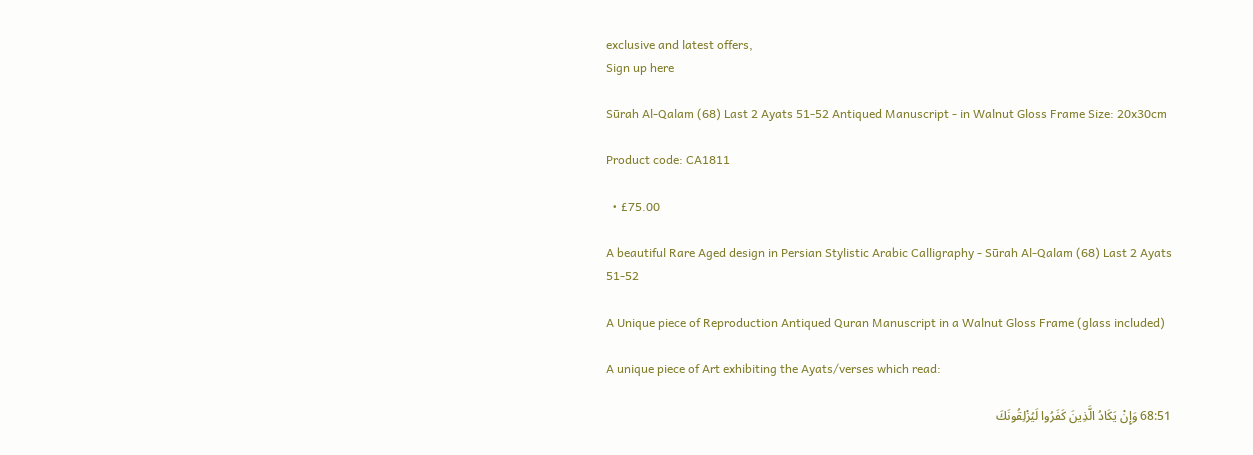exclusive and latest offers,
Sign up here

Sūrah Al-Qalam (68) Last 2 Ayats 51-52 Antiqued Manuscript - in Walnut Gloss Frame Size: 20x30cm

Product code: CA1811

  • £75.00

A beautiful Rare Aged design in Persian Stylistic Arabic Calligraphy - Sūrah Al-Qalam (68) Last 2 Ayats 51-52

A Unique piece of Reproduction Antiqued Quran Manuscript in a Walnut Gloss Frame (glass included)

A unique piece of Art exhibiting the Ayats/verses which read:

68:51 وَإِنْ يَكَادُ الَّذِينَ كَفَرُوا لَيُزْلِقُونَكَ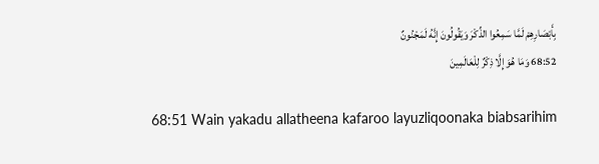بِأَبْصَارِهِمْ لَمَّا سَمِعُوا الذِّكْرَ وَيَقُولُونَ إِنَّهُ لَمَجْنُونٌ
68:52 وَمَا هُوَ إِلَّا ذِكْرٌ لِلْعَالَمِينَ

68:51 Wain yakadu allatheena kafaroo layuzliqoonaka biabsarihim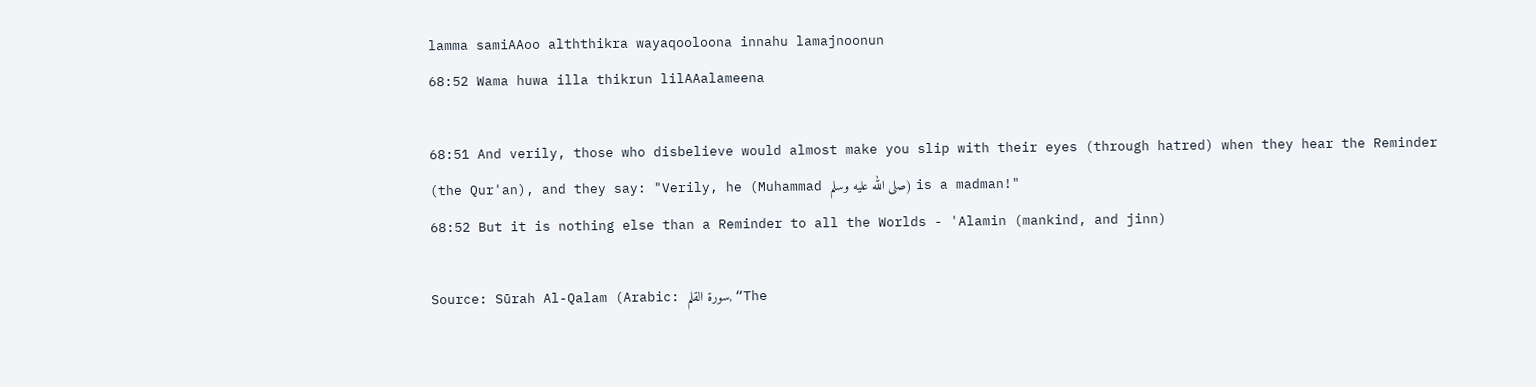lamma samiAAoo alththikra wayaqooloona innahu lamajnoonun
68:52 Wama huwa illa thikrun lilAAalameena

68:51 And verily, those who disbelieve would almost make you slip with their eyes (through hatred) when they hear the Reminder (the Qur'an), and they say: "Verily, he (Muhammad صلى الله عليه وسلم) is a madman!"
68:52 But it is nothing else than a Reminder to all the Worlds - 'Alamin (mankind, and jinn)

Source: Sūrah Al-Qalam (Arabic: سورة القلم, “The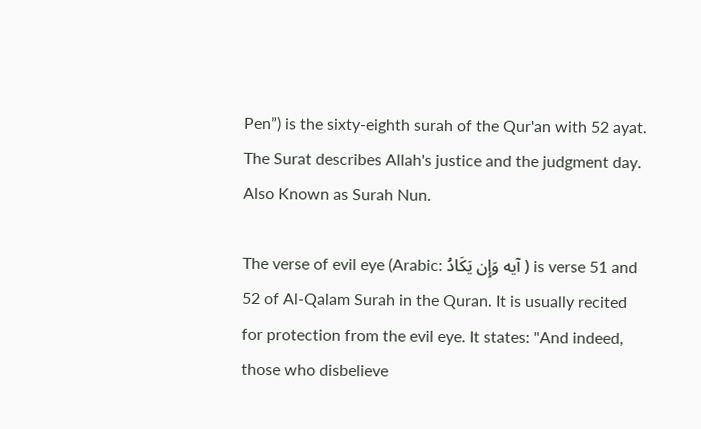Pen”) is the sixty-eighth surah of the Qur'an with 52 ayat. The Surat describes Allah's justice and the judgment day. Also Known as Surah Nun.

The verse of evil eye (Arabic: آیه وَإِن يَكَادُ ) is verse 51 and 52 of Al-Qalam Surah in the Quran. It is usually recited for protection from the evil eye. It states: "And indeed, those who disbelieve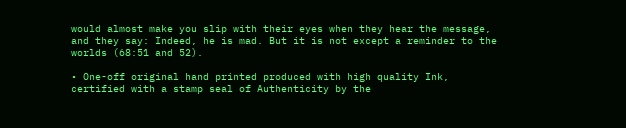would almost make you slip with their eyes when they hear the message, and they say: Indeed, he is mad. But it is not except a reminder to the worlds (68:51 and 52).

• One-off original hand printed produced with high quality Ink, certified with a stamp seal of Authenticity by the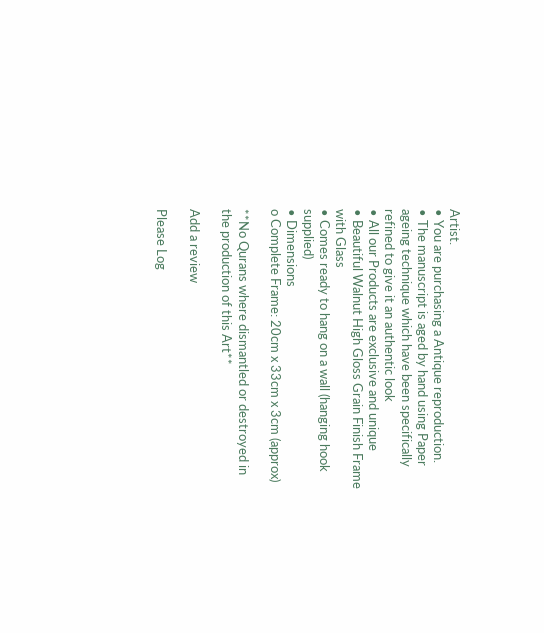Artist.
• You are purchasing a Antique reproduction.
• The manuscript is aged by hand using Paper ageing technique which have been specifically refined to give it an authentic look
• All our Products are exclusive and unique
• Beautiful Walnut High Gloss Grain Finish Frame with Glass
• Comes ready to hang on a wall (hanging hook supplied)
• Dimensions
o Complete Frame: 20cm x 33cm x 3cm (approx)

**No Qurans where dismantled or destroyed in the production of this Art**

Add a review

Please Log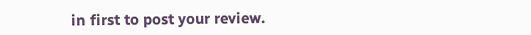in first to post your review.